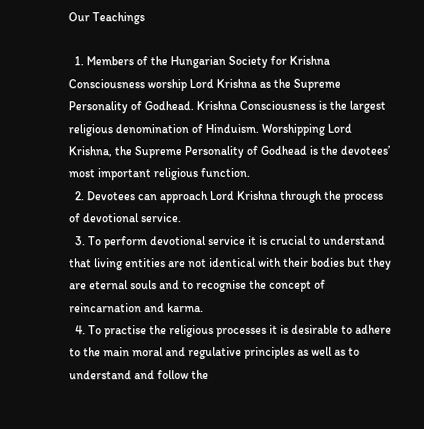Our Teachings

  1. Members of the Hungarian Society for Krishna Consciousness worship Lord Krishna as the Supreme Personality of Godhead. Krishna Consciousness is the largest religious denomination of Hinduism. Worshipping Lord Krishna, the Supreme Personality of Godhead is the devotees’ most important religious function.
  2. Devotees can approach Lord Krishna through the process of devotional service.
  3. To perform devotional service it is crucial to understand that living entities are not identical with their bodies but they are eternal souls and to recognise the concept of reincarnation and karma.
  4. To practise the religious processes it is desirable to adhere to the main moral and regulative principles as well as to understand and follow the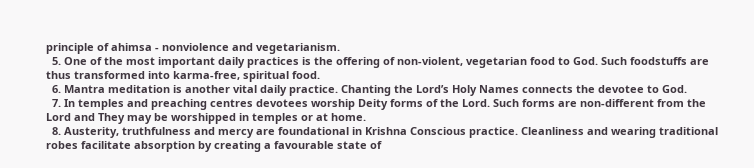principle of ahimsa - nonviolence and vegetarianism.
  5. One of the most important daily practices is the offering of non-violent, vegetarian food to God. Such foodstuffs are thus transformed into karma-free, spiritual food.
  6. Mantra meditation is another vital daily practice. Chanting the Lord’s Holy Names connects the devotee to God.
  7. In temples and preaching centres devotees worship Deity forms of the Lord. Such forms are non-different from the Lord and They may be worshipped in temples or at home.
  8. Austerity, truthfulness and mercy are foundational in Krishna Conscious practice. Cleanliness and wearing traditional robes facilitate absorption by creating a favourable state of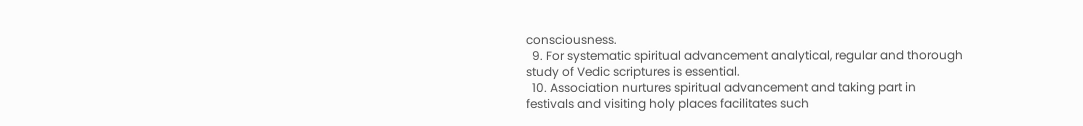consciousness.
  9. For systematic spiritual advancement analytical, regular and thorough study of Vedic scriptures is essential.
  10. Association nurtures spiritual advancement and taking part in festivals and visiting holy places facilitates such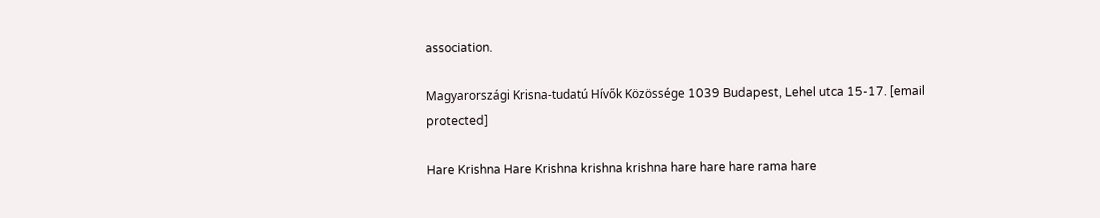association.

Magyarországi Krisna-tudatú Hívők Közössége 1039 Budapest, Lehel utca 15-17. [email protected]

Hare Krishna Hare Krishna krishna krishna hare hare hare rama hare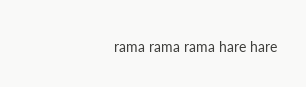rama rama rama hare hare